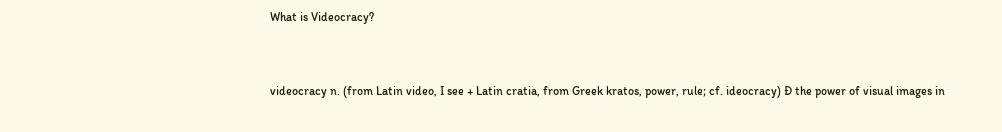What is Videocracy?


videocracy n. (from Latin video, I see + Latin cratia, from Greek kratos, power, rule; cf. ideocracy) Ð the power of visual images in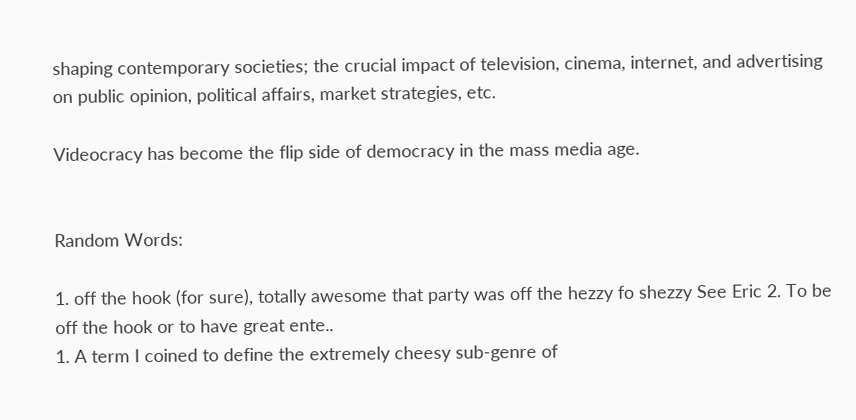shaping contemporary societies; the crucial impact of television, cinema, internet, and advertising on public opinion, political affairs, market strategies, etc.

Videocracy has become the flip side of democracy in the mass media age.


Random Words:

1. off the hook (for sure), totally awesome that party was off the hezzy fo shezzy See Eric 2. To be off the hook or to have great ente..
1. A term I coined to define the extremely cheesy sub-genre of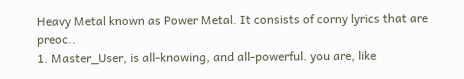Heavy Metal known as Power Metal. It consists of corny lyrics that are preoc..
1. Master_User, is all-knowing, and all-powerful. you are, like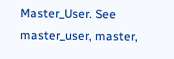Master_User. See master_user, master,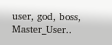user, god, boss, Master_User..